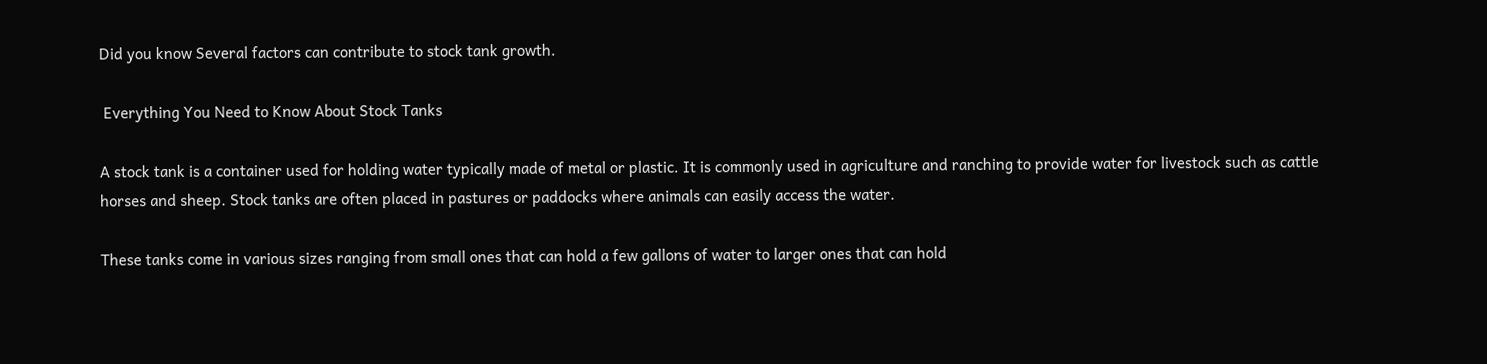Did you know Several factors can contribute to stock tank growth.

 Everything You Need to Know About Stock Tanks

A stock tank is a container used for holding water typically made of metal or plastic. It is commonly used in agriculture and ranching to provide water for livestock such as cattle horses and sheep. Stock tanks are often placed in pastures or paddocks where animals can easily access the water.

These tanks come in various sizes ranging from small ones that can hold a few gallons of water to larger ones that can hold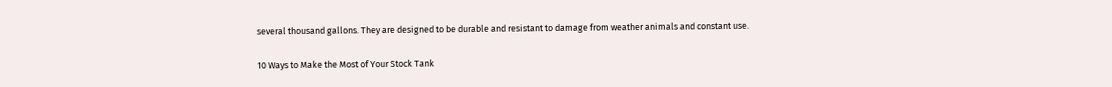several thousand gallons. They are designed to be durable and resistant to damage from weather animals and constant use.

10 Ways to Make the Most of Your Stock Tank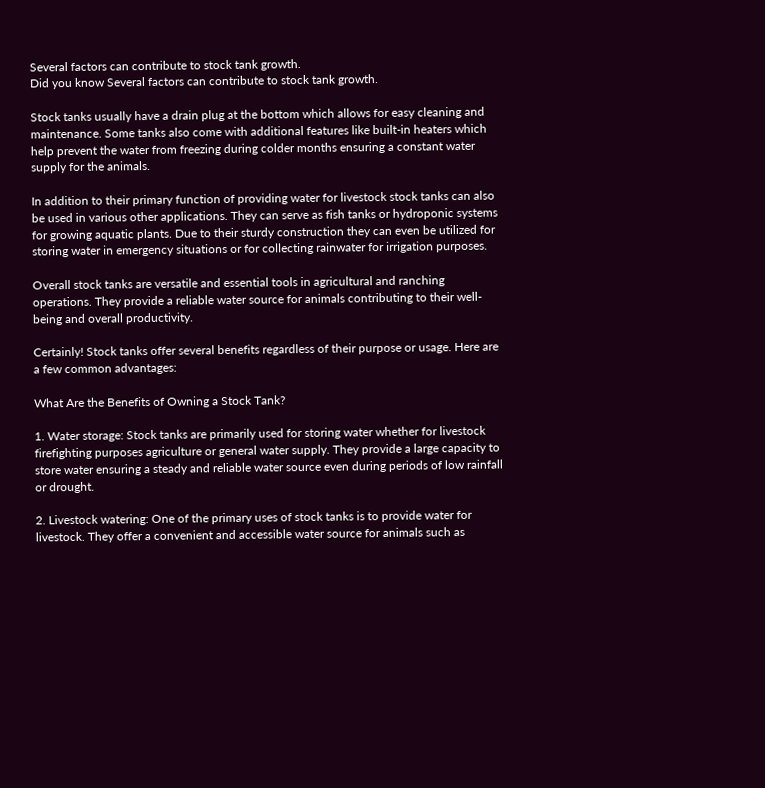Several factors can contribute to stock tank growth.
Did you know Several factors can contribute to stock tank growth.

Stock tanks usually have a drain plug at the bottom which allows for easy cleaning and maintenance. Some tanks also come with additional features like built-in heaters which help prevent the water from freezing during colder months ensuring a constant water supply for the animals.

In addition to their primary function of providing water for livestock stock tanks can also be used in various other applications. They can serve as fish tanks or hydroponic systems for growing aquatic plants. Due to their sturdy construction they can even be utilized for storing water in emergency situations or for collecting rainwater for irrigation purposes.

Overall stock tanks are versatile and essential tools in agricultural and ranching operations. They provide a reliable water source for animals contributing to their well-being and overall productivity.

Certainly! Stock tanks offer several benefits regardless of their purpose or usage. Here are a few common advantages:

What Are the Benefits of Owning a Stock Tank?

1. Water storage: Stock tanks are primarily used for storing water whether for livestock firefighting purposes agriculture or general water supply. They provide a large capacity to store water ensuring a steady and reliable water source even during periods of low rainfall or drought.

2. Livestock watering: One of the primary uses of stock tanks is to provide water for livestock. They offer a convenient and accessible water source for animals such as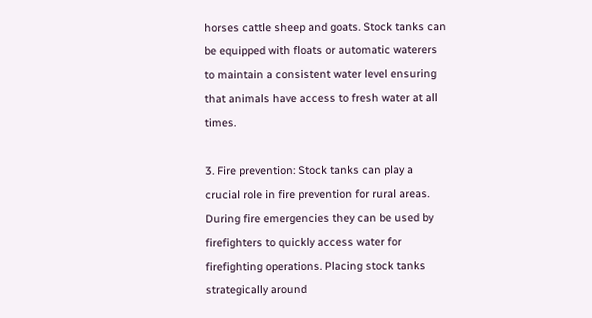horses cattle sheep and goats. Stock tanks can be equipped with floats or automatic waterers to maintain a consistent water level ensuring that animals have access to fresh water at all times.

3. Fire prevention: Stock tanks can play a crucial role in fire prevention for rural areas. During fire emergencies they can be used by firefighters to quickly access water for firefighting operations. Placing stock tanks strategically around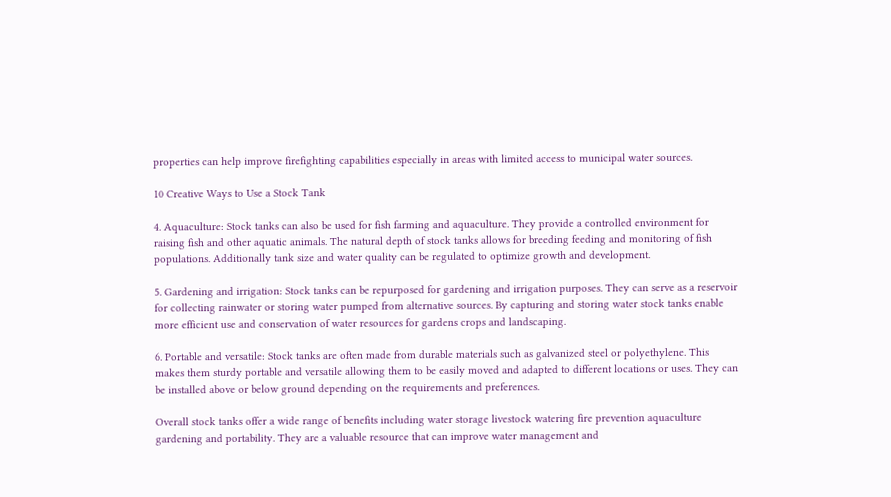properties can help improve firefighting capabilities especially in areas with limited access to municipal water sources.

10 Creative Ways to Use a Stock Tank

4. Aquaculture: Stock tanks can also be used for fish farming and aquaculture. They provide a controlled environment for raising fish and other aquatic animals. The natural depth of stock tanks allows for breeding feeding and monitoring of fish populations. Additionally tank size and water quality can be regulated to optimize growth and development.

5. Gardening and irrigation: Stock tanks can be repurposed for gardening and irrigation purposes. They can serve as a reservoir for collecting rainwater or storing water pumped from alternative sources. By capturing and storing water stock tanks enable more efficient use and conservation of water resources for gardens crops and landscaping.

6. Portable and versatile: Stock tanks are often made from durable materials such as galvanized steel or polyethylene. This makes them sturdy portable and versatile allowing them to be easily moved and adapted to different locations or uses. They can be installed above or below ground depending on the requirements and preferences.

Overall stock tanks offer a wide range of benefits including water storage livestock watering fire prevention aquaculture gardening and portability. They are a valuable resource that can improve water management and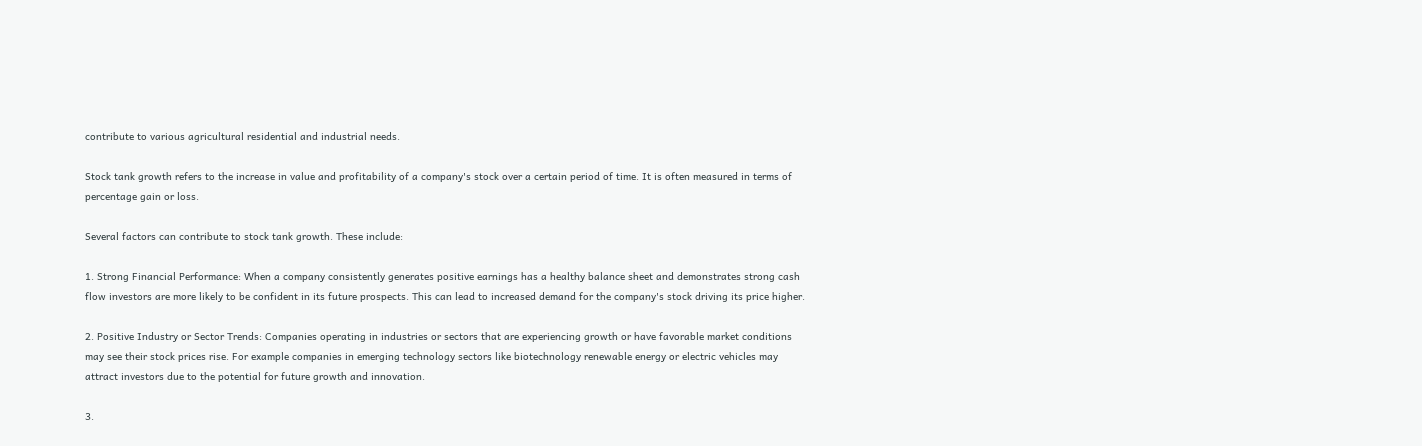contribute to various agricultural residential and industrial needs.

Stock tank growth refers to the increase in value and profitability of a company's stock over a certain period of time. It is often measured in terms of percentage gain or loss.

Several factors can contribute to stock tank growth. These include:

1. Strong Financial Performance: When a company consistently generates positive earnings has a healthy balance sheet and demonstrates strong cash flow investors are more likely to be confident in its future prospects. This can lead to increased demand for the company's stock driving its price higher.

2. Positive Industry or Sector Trends: Companies operating in industries or sectors that are experiencing growth or have favorable market conditions may see their stock prices rise. For example companies in emerging technology sectors like biotechnology renewable energy or electric vehicles may attract investors due to the potential for future growth and innovation.

3.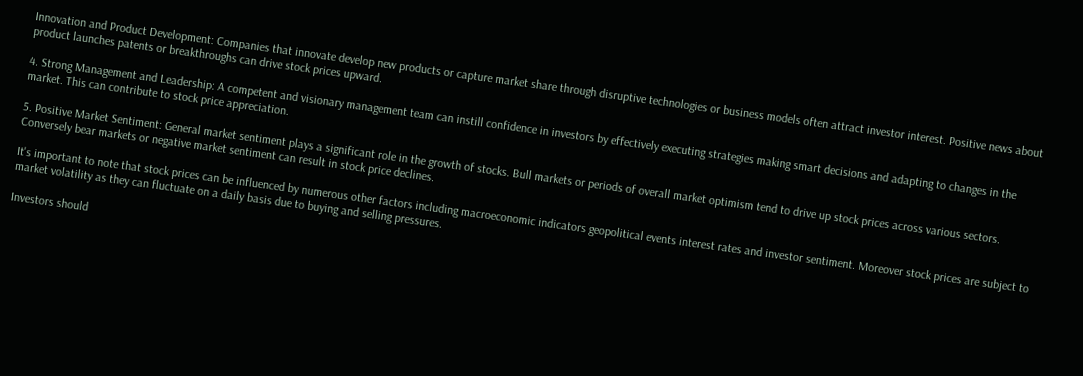Innovation and Product Development: Companies that innovate develop new products or capture market share through disruptive technologies or business models often attract investor interest. Positive news about product launches patents or breakthroughs can drive stock prices upward.

4. Strong Management and Leadership: A competent and visionary management team can instill confidence in investors by effectively executing strategies making smart decisions and adapting to changes in the market. This can contribute to stock price appreciation.

5. Positive Market Sentiment: General market sentiment plays a significant role in the growth of stocks. Bull markets or periods of overall market optimism tend to drive up stock prices across various sectors. Conversely bear markets or negative market sentiment can result in stock price declines.

It's important to note that stock prices can be influenced by numerous other factors including macroeconomic indicators geopolitical events interest rates and investor sentiment. Moreover stock prices are subject to market volatility as they can fluctuate on a daily basis due to buying and selling pressures.

Investors should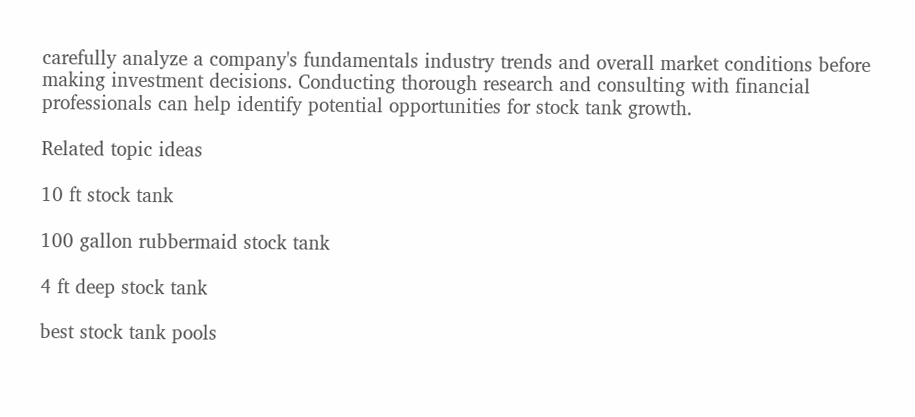carefully analyze a company's fundamentals industry trends and overall market conditions before making investment decisions. Conducting thorough research and consulting with financial professionals can help identify potential opportunities for stock tank growth.

Related topic ideas

10 ft stock tank

100 gallon rubbermaid stock tank

4 ft deep stock tank

best stock tank pools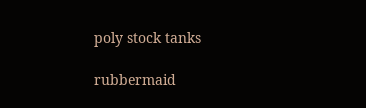poly stock tanks

rubbermaid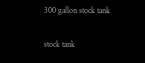300 gallon stock tank

stock tank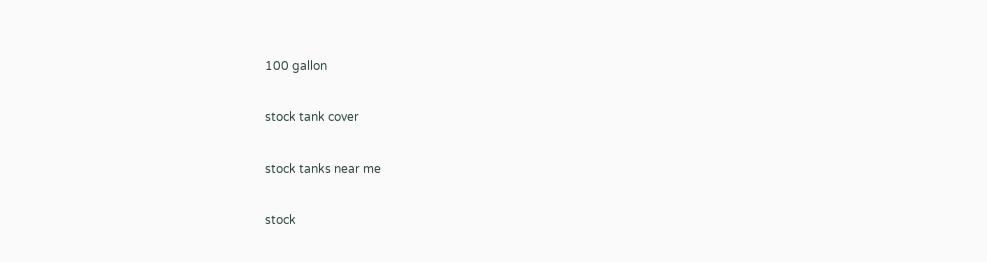100 gallon

stock tank cover

stock tanks near me

stock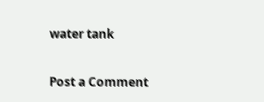water tank

Post a Comment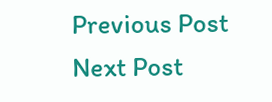Previous Post Next Post